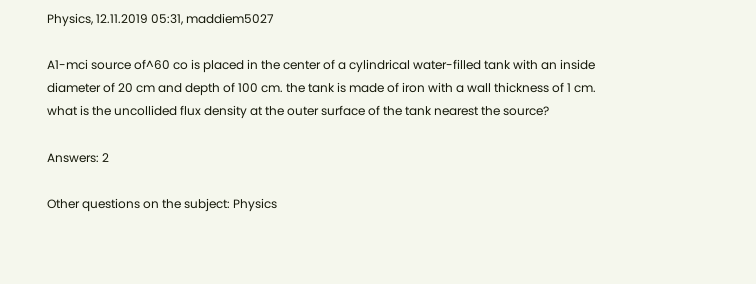Physics, 12.11.2019 05:31, maddiem5027

A1-mci source of^60 co is placed in the center of a cylindrical water-filled tank with an inside diameter of 20 cm and depth of 100 cm. the tank is made of iron with a wall thickness of 1 cm. what is the uncollided flux density at the outer surface of the tank nearest the source?

Answers: 2

Other questions on the subject: Physics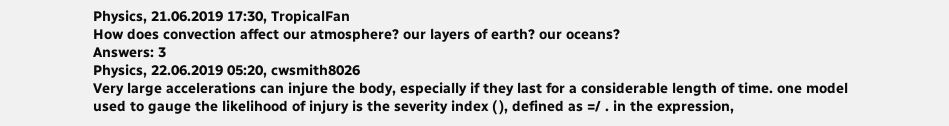Physics, 21.06.2019 17:30, TropicalFan
How does convection affect our atmosphere? our layers of earth? our oceans?
Answers: 3
Physics, 22.06.2019 05:20, cwsmith8026
Very large accelerations can injure the body, especially if they last for a considerable length of time. one model used to gauge the likelihood of injury is the severity index ( ), defined as =/ . in the expression,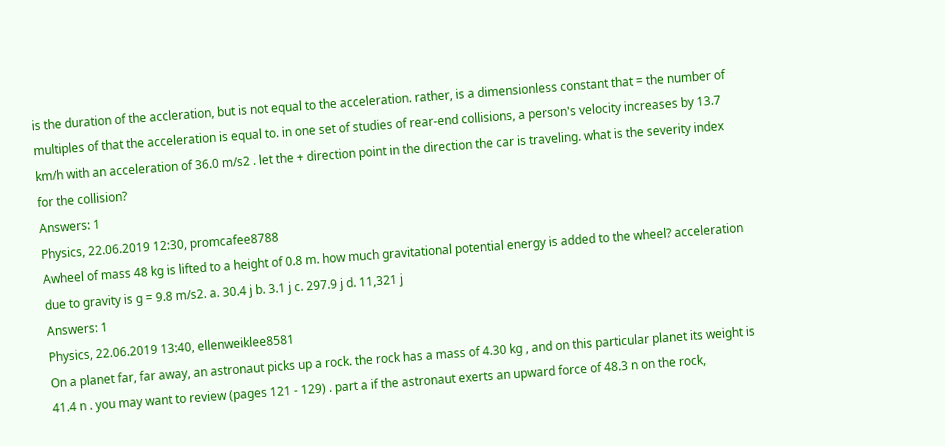is the duration of the accleration, but is not equal to the acceleration. rather, is a dimensionless constant that = the number of multiples of that the acceleration is equal to. in one set of studies of rear-end collisions, a person's velocity increases by 13.7 km/h with an acceleration of 36.0 m/s2 . let the + direction point in the direction the car is traveling. what is the severity index for the collision?
Answers: 1
Physics, 22.06.2019 12:30, promcafee8788
Awheel of mass 48 kg is lifted to a height of 0.8 m. how much gravitational potential energy is added to the wheel? acceleration due to gravity is g = 9.8 m/s2. a. 30.4 j b. 3.1 j c. 297.9 j d. 11,321 j
Answers: 1
Physics, 22.06.2019 13:40, ellenweiklee8581
On a planet far, far away, an astronaut picks up a rock. the rock has a mass of 4.30 kg , and on this particular planet its weight is 41.4 n . you may want to review (pages 121 - 129) . part a if the astronaut exerts an upward force of 48.3 n on the rock,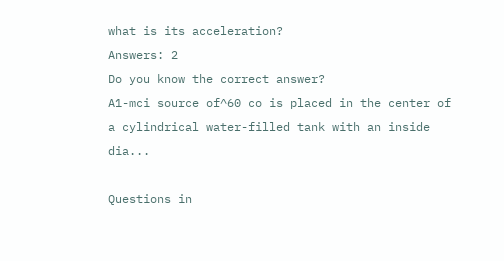what is its acceleration?
Answers: 2
Do you know the correct answer?
A1-mci source of^60 co is placed in the center of a cylindrical water-filled tank with an inside dia...

Questions in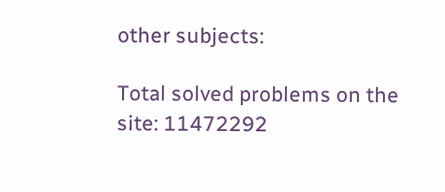other subjects:

Total solved problems on the site: 11472292